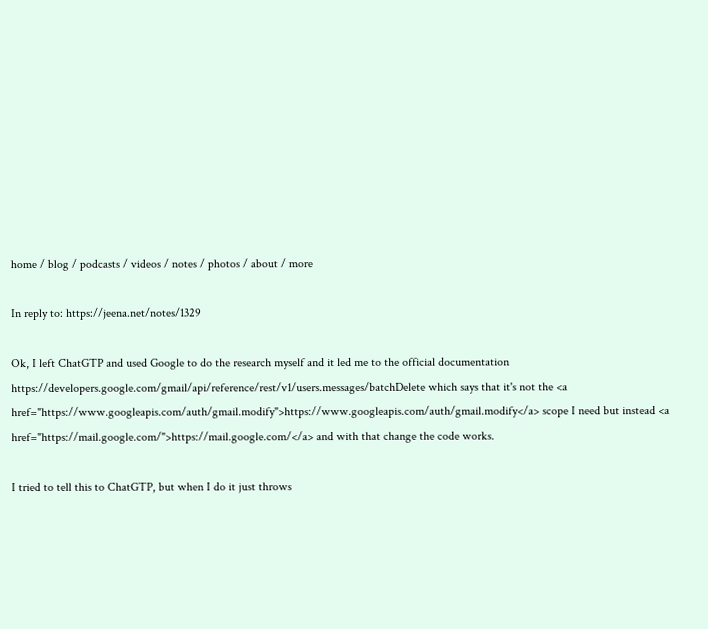home / blog / podcasts / videos / notes / photos / about / more

In reply to: https://jeena.net/notes/1329

Ok, I left ChatGTP and used Google to do the research myself and it led me to the official documentation https://developers.google.com/gmail/api/reference/rest/v1/users.messages/batchDelete which says that it's not the <a href="https://www.googleapis.com/auth/gmail.modify">https://www.googleapis.com/auth/gmail.modify</a> scope I need but instead <a href="https://mail.google.com/">https://mail.google.com/</a> and with that change the code works.

I tried to tell this to ChatGTP, but when I do it just throws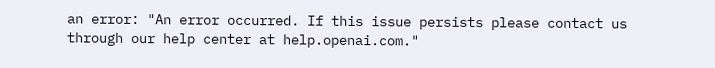an error: "An error occurred. If this issue persists please contact us through our help center at help.openai.com."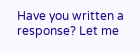Have you written a response? Let me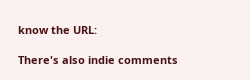know the URL:

There's also indie comments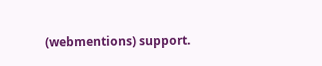(webmentions) support.